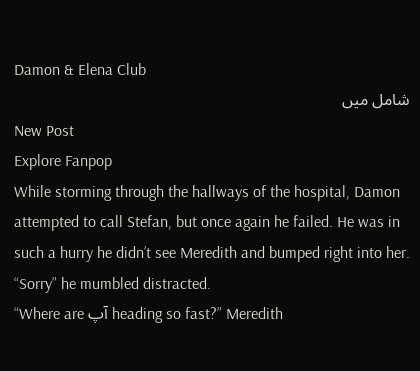Damon & Elena Club
شامل میں
New Post
Explore Fanpop
While storming through the hallways of the hospital, Damon attempted to call Stefan, but once again he failed. He was in such a hurry he didn’t see Meredith and bumped right into her.
“Sorry” he mumbled distracted.
“Where are آپ heading so fast?” Meredith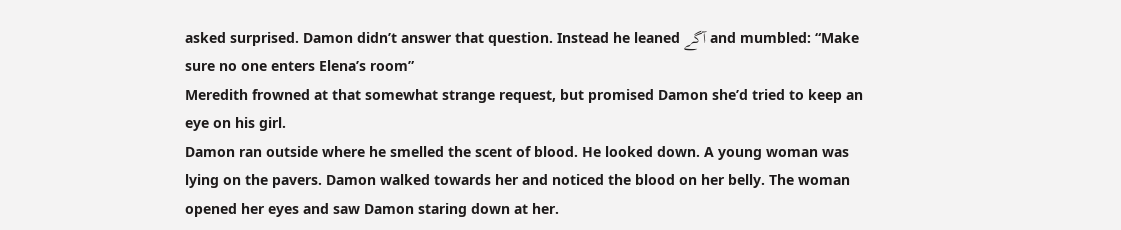asked surprised. Damon didn’t answer that question. Instead he leaned آگے and mumbled: “Make sure no one enters Elena’s room”
Meredith frowned at that somewhat strange request, but promised Damon she’d tried to keep an eye on his girl.
Damon ran outside where he smelled the scent of blood. He looked down. A young woman was lying on the pavers. Damon walked towards her and noticed the blood on her belly. The woman opened her eyes and saw Damon staring down at her.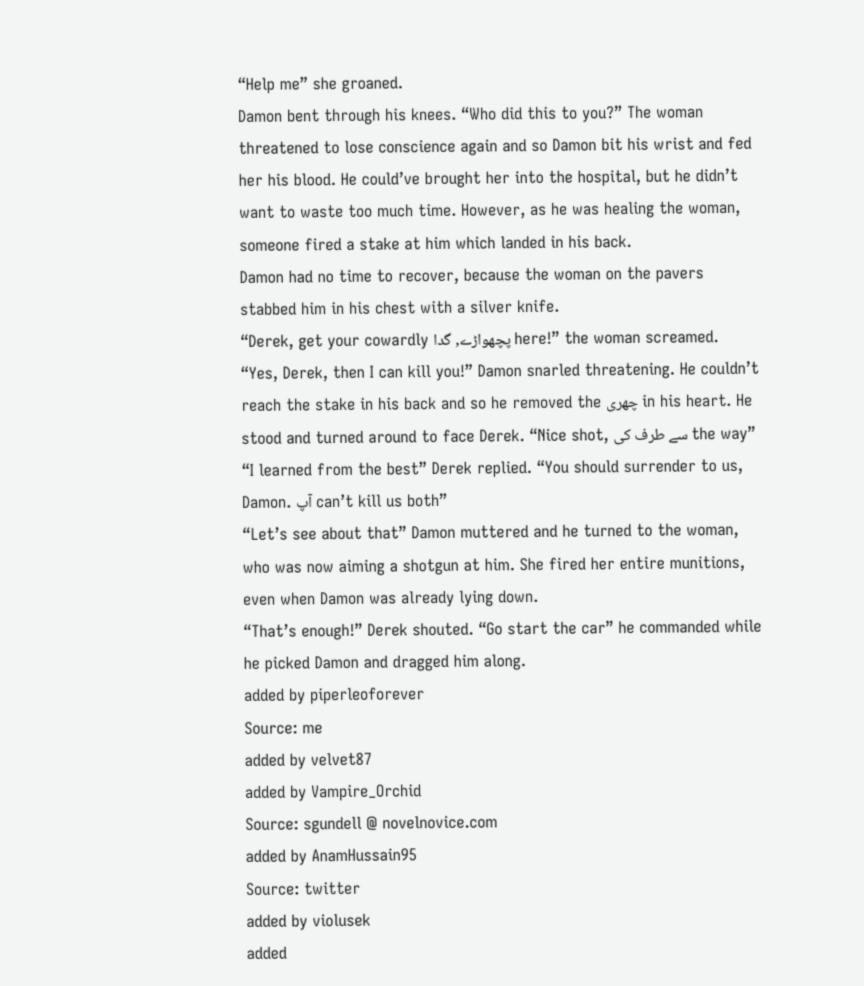“Help me” she groaned.
Damon bent through his knees. “Who did this to you?” The woman threatened to lose conscience again and so Damon bit his wrist and fed her his blood. He could’ve brought her into the hospital, but he didn’t want to waste too much time. However, as he was healing the woman, someone fired a stake at him which landed in his back.
Damon had no time to recover, because the woman on the pavers stabbed him in his chest with a silver knife.
“Derek, get your cowardly پچھواڑے, گدا here!” the woman screamed.
“Yes, Derek, then I can kill you!” Damon snarled threatening. He couldn’t reach the stake in his back and so he removed the چھری in his heart. He stood and turned around to face Derek. “Nice shot, سے طرف کی the way”
“I learned from the best” Derek replied. “You should surrender to us, Damon. آپ can’t kill us both”
“Let’s see about that” Damon muttered and he turned to the woman, who was now aiming a shotgun at him. She fired her entire munitions, even when Damon was already lying down.
“That’s enough!” Derek shouted. “Go start the car” he commanded while he picked Damon and dragged him along.
added by piperleoforever
Source: me
added by velvet87
added by Vampire_Orchid
Source: sgundell @ novelnovice.com
added by AnamHussain95
Source: twitter
added by violusek
added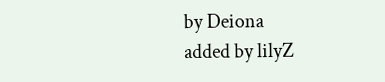by Deiona
added by lilyZ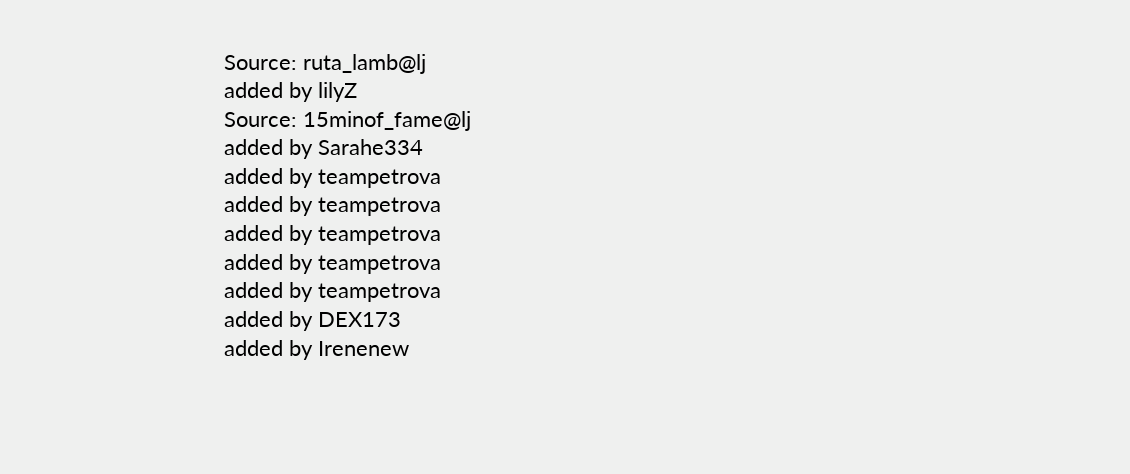Source: ruta_lamb@lj
added by lilyZ
Source: 15minof_fame@lj
added by Sarahe334
added by teampetrova
added by teampetrova
added by teampetrova
added by teampetrova
added by teampetrova
added by DEX173
added by Irenenew